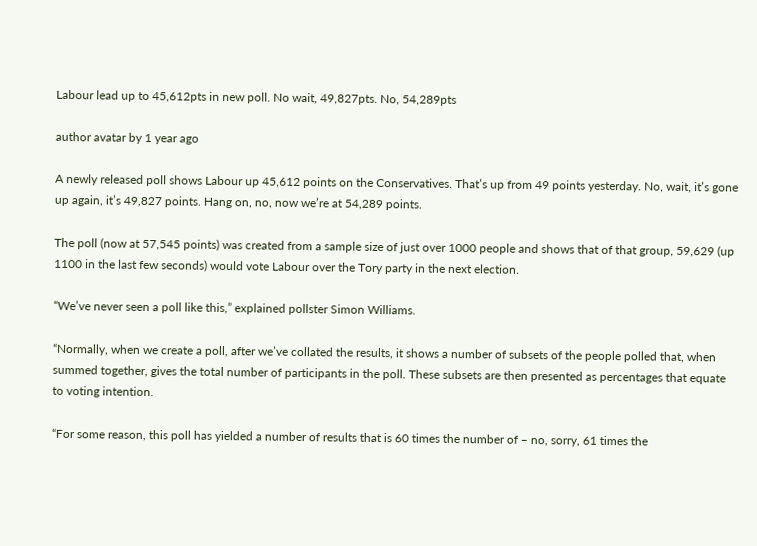Labour lead up to 45,612pts in new poll. No wait, 49,827pts. No, 54,289pts

author avatar by 1 year ago

A newly released poll shows Labour up 45,612 points on the Conservatives. That’s up from 49 points yesterday. No, wait, it’s gone up again, it’s 49,827 points. Hang on, no, now we’re at 54,289 points.

The poll (now at 57,545 points) was created from a sample size of just over 1000 people and shows that of that group, 59,629 (up 1100 in the last few seconds) would vote Labour over the Tory party in the next election.

“We’ve never seen a poll like this,” explained pollster Simon Williams.

“Normally, when we create a poll, after we’ve collated the results, it shows a number of subsets of the people polled that, when summed together, gives the total number of participants in the poll. These subsets are then presented as percentages that equate to voting intention.

“For some reason, this poll has yielded a number of results that is 60 times the number of – no, sorry, 61 times the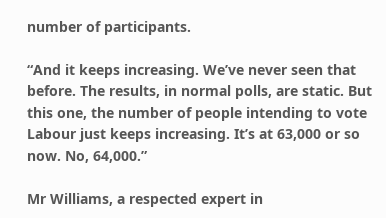number of participants.

“And it keeps increasing. We’ve never seen that before. The results, in normal polls, are static. But this one, the number of people intending to vote Labour just keeps increasing. It’s at 63,000 or so now. No, 64,000.”

Mr Williams, a respected expert in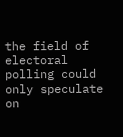the field of electoral polling could only speculate on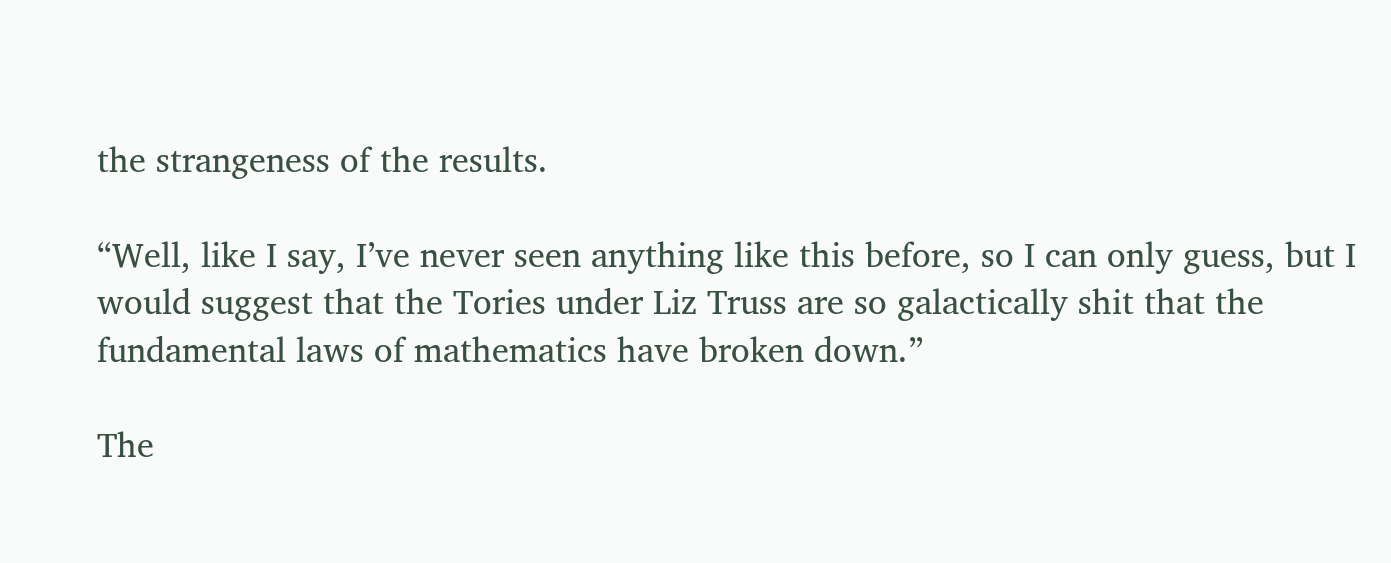the strangeness of the results.

“Well, like I say, I’ve never seen anything like this before, so I can only guess, but I would suggest that the Tories under Liz Truss are so galactically shit that the fundamental laws of mathematics have broken down.”

The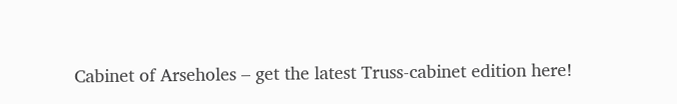Cabinet of Arseholes – get the latest Truss-cabinet edition here!